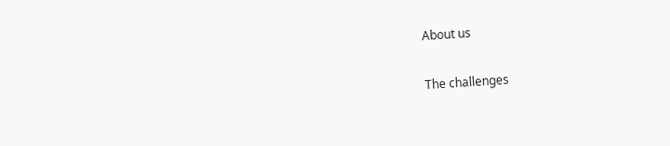About us

The challenges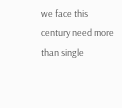we face this century need more than single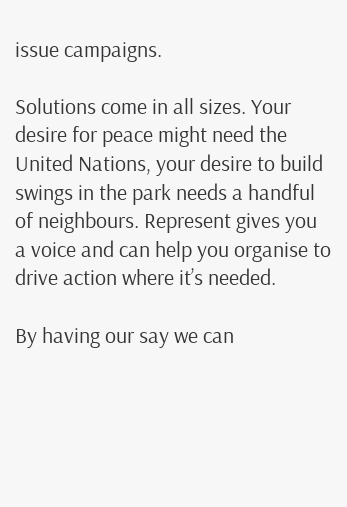issue campaigns.

Solutions come in all sizes. Your desire for peace might need the United Nations, your desire to build swings in the park needs a handful of neighbours. Represent gives you a voice and can help you organise to drive action where it’s needed.

By having our say we can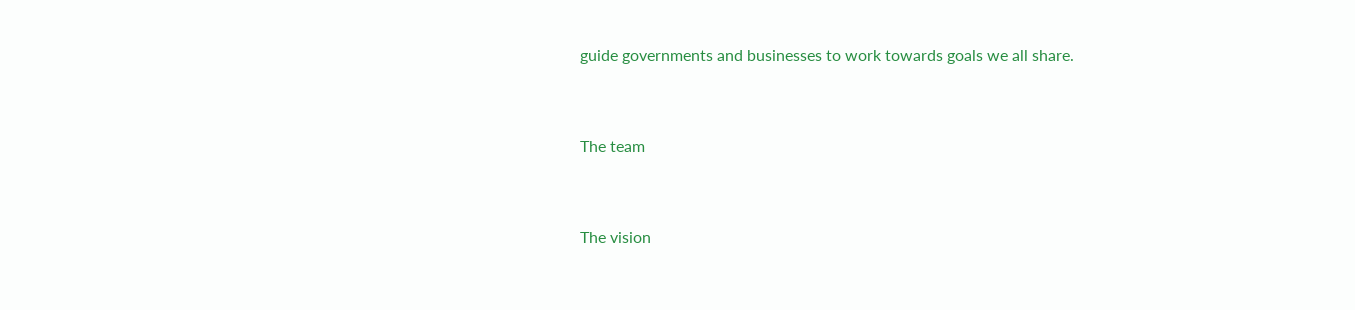guide governments and businesses to work towards goals we all share.


The team


The vision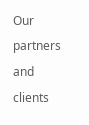Our partners and clients